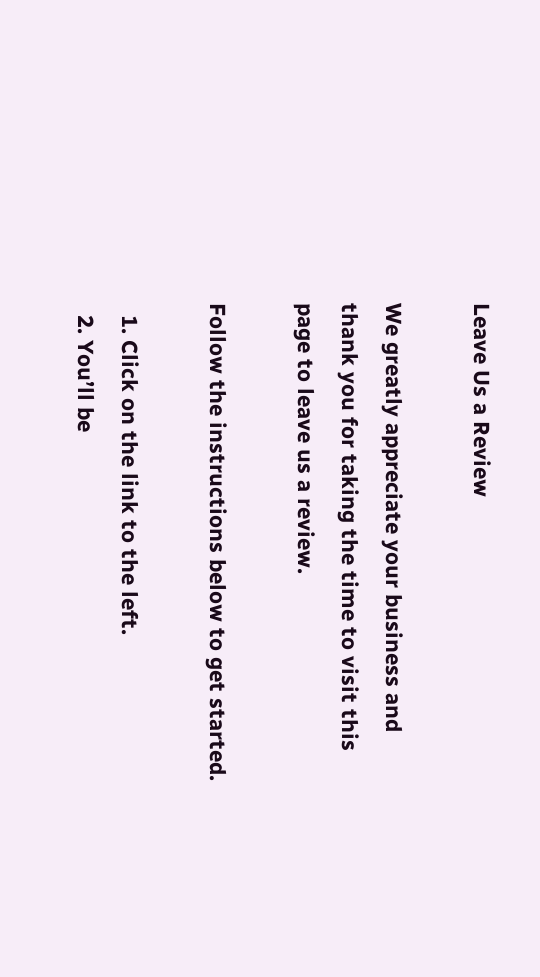Leave Us a Review

We greatly appreciate your business and thank you for taking the time to visit this page to leave us a review.

Follow the instructions below to get started.

  1. Click on the link to the left.
  2. You’ll be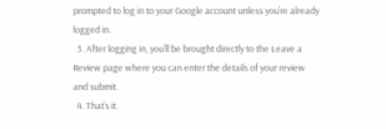prompted to log in to your Google account unless you’re already logged in.
  3. After logging in, you’ll be brought directly to the Leave a Review page where you can enter the details of your review and submit.
  4. That’s it.